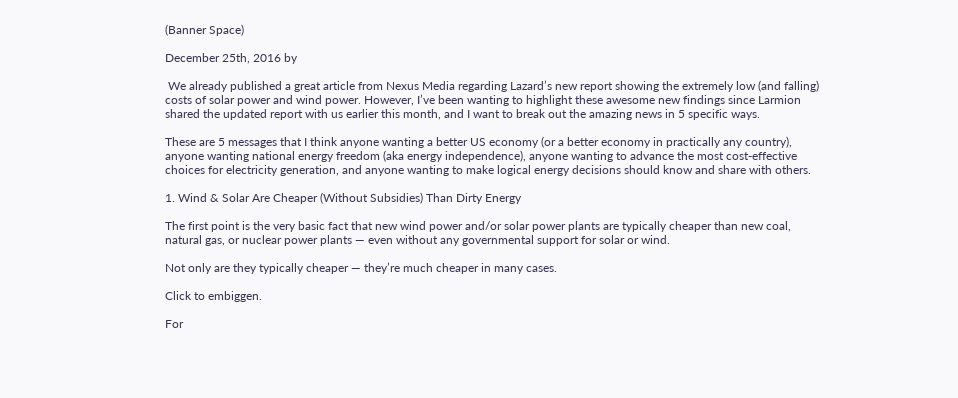(Banner Space)

December 25th, 2016 by

 We already published a great article from Nexus Media regarding Lazard’s new report showing the extremely low (and falling) costs of solar power and wind power. However, I’ve been wanting to highlight these awesome new findings since Larmion shared the updated report with us earlier this month, and I want to break out the amazing news in 5 specific ways.

These are 5 messages that I think anyone wanting a better US economy (or a better economy in practically any country), anyone wanting national energy freedom (aka energy independence), anyone wanting to advance the most cost-effective choices for electricity generation, and anyone wanting to make logical energy decisions should know and share with others.

1. Wind & Solar Are Cheaper (Without Subsidies) Than Dirty Energy

The first point is the very basic fact that new wind power and/or solar power plants are typically cheaper than new coal, natural gas, or nuclear power plants — even without any governmental support for solar or wind.

Not only are they typically cheaper — they’re much cheaper in many cases.

Click to embiggen.

For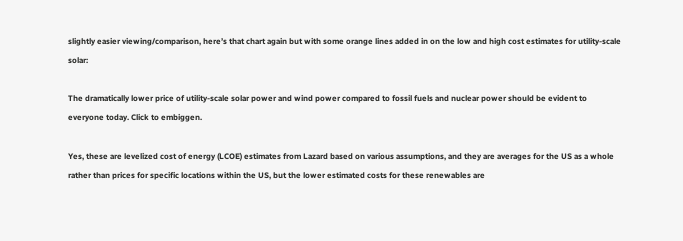slightly easier viewing/comparison, here’s that chart again but with some orange lines added in on the low and high cost estimates for utility-scale solar:

The dramatically lower price of utility-scale solar power and wind power compared to fossil fuels and nuclear power should be evident to everyone today. Click to embiggen.

Yes, these are levelized cost of energy (LCOE) estimates from Lazard based on various assumptions, and they are averages for the US as a whole rather than prices for specific locations within the US, but the lower estimated costs for these renewables are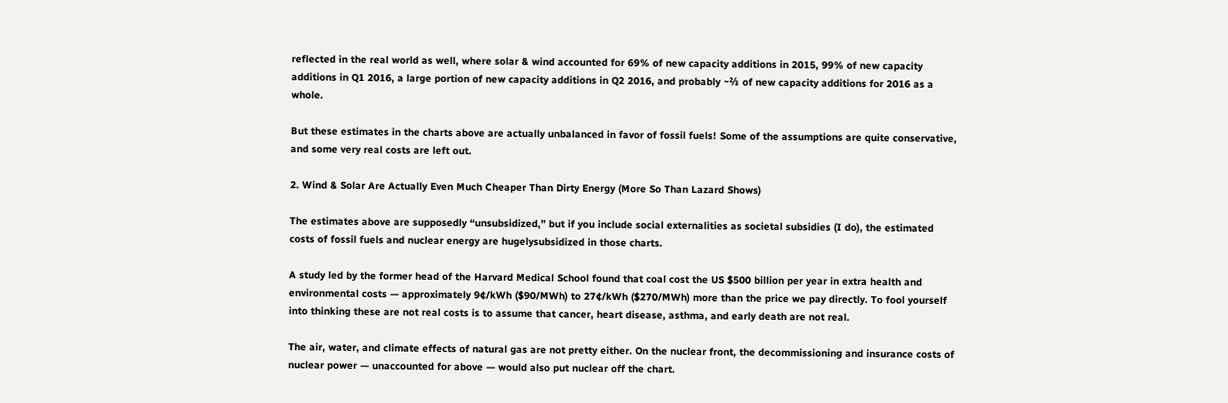reflected in the real world as well, where solar & wind accounted for 69% of new capacity additions in 2015, 99% of new capacity additions in Q1 2016, a large portion of new capacity additions in Q2 2016, and probably ~⅔ of new capacity additions for 2016 as a whole.

But these estimates in the charts above are actually unbalanced in favor of fossil fuels! Some of the assumptions are quite conservative, and some very real costs are left out.

2. Wind & Solar Are Actually Even Much Cheaper Than Dirty Energy (More So Than Lazard Shows)

The estimates above are supposedly “unsubsidized,” but if you include social externalities as societal subsidies (I do), the estimated costs of fossil fuels and nuclear energy are hugelysubsidized in those charts.

A study led by the former head of the Harvard Medical School found that coal cost the US $500 billion per year in extra health and environmental costs — approximately 9¢/kWh ($90/MWh) to 27¢/kWh ($270/MWh) more than the price we pay directly. To fool yourself into thinking these are not real costs is to assume that cancer, heart disease, asthma, and early death are not real.

The air, water, and climate effects of natural gas are not pretty either. On the nuclear front, the decommissioning and insurance costs of nuclear power — unaccounted for above — would also put nuclear off the chart.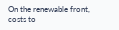On the renewable front, costs to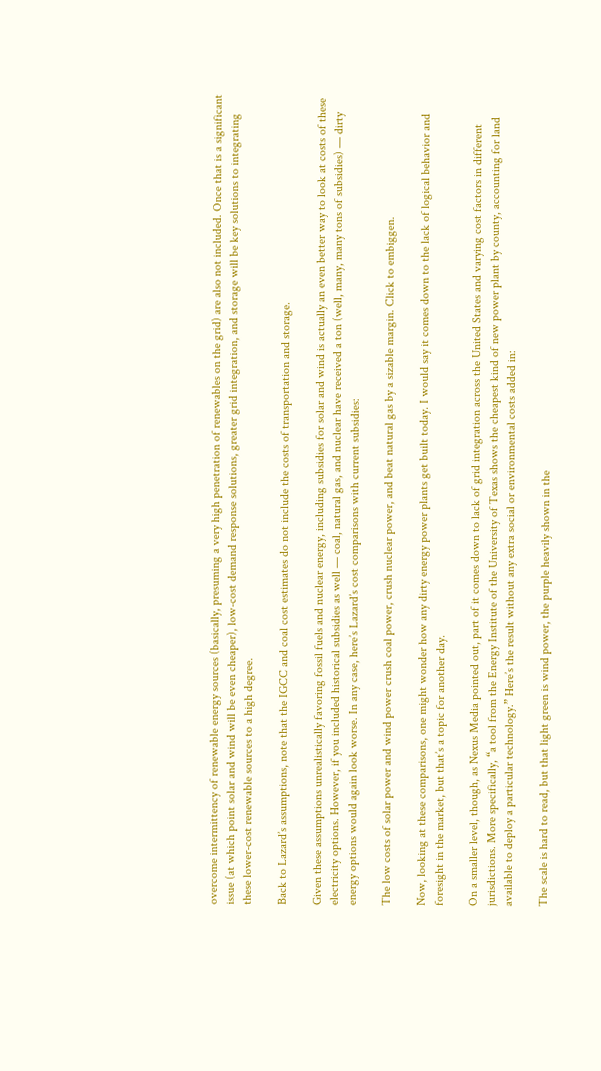overcome intermittency of renewable energy sources (basically, presuming a very high penetration of renewables on the grid) are also not included. Once that is a significant issue (at which point solar and wind will be even cheaper), low-cost demand response solutions, greater grid integration, and storage will be key solutions to integrating these lower-cost renewable sources to a high degree.

Back to Lazard’s assumptions, note that the IGCC and coal cost estimates do not include the costs of transportation and storage.

Given these assumptions unrealistically favoring fossil fuels and nuclear energy, including subsidies for solar and wind is actually an even better way to look at costs of these electricity options. However, if you included historical subsidies as well — coal, natural gas, and nuclear have received a ton (well, many, many tons of subsidies) — dirty energy options would again look worse. In any case, here’s Lazard’s cost comparisons with current subsidies:

The low costs of solar power and wind power crush coal power, crush nuclear power, and beat natural gas by a sizable margin. Click to embiggen.

Now, looking at these comparisons, one might wonder how any dirty energy power plants get built today. I would say it comes down to the lack of logical behavior and foresight in the market, but that’s a topic for another day.

On a smaller level, though, as Nexus Media pointed out, part of it comes down to lack of grid integration across the United States and varying cost factors in different jurisdictions. More specifically, “a tool from the Energy Institute of the University of Texas shows the cheapest kind of new power plant by county, accounting for land available to deploy a particular technology.” Here’s the result without any extra social or environmental costs added in:

The scale is hard to read, but that light green is wind power, the purple heavily shown in the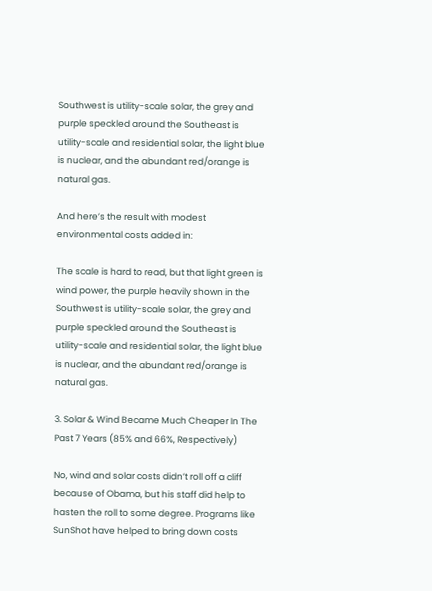Southwest is utility-scale solar, the grey and purple speckled around the Southeast is utility-scale and residential solar, the light blue is nuclear, and the abundant red/orange is natural gas.

And here’s the result with modest environmental costs added in:

The scale is hard to read, but that light green is wind power, the purple heavily shown in the Southwest is utility-scale solar, the grey and purple speckled around the Southeast is utility-scale and residential solar, the light blue is nuclear, and the abundant red/orange is natural gas.

3. Solar & Wind Became Much Cheaper In The Past 7 Years (85% and 66%, Respectively)

No, wind and solar costs didn’t roll off a cliff because of Obama, but his staff did help to hasten the roll to some degree. Programs like SunShot have helped to bring down costs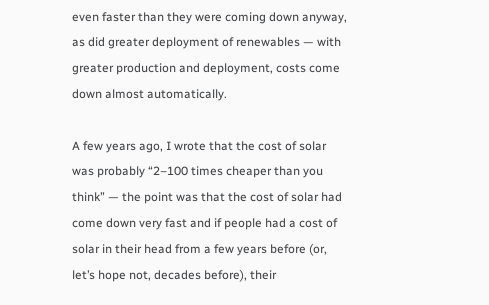even faster than they were coming down anyway, as did greater deployment of renewables — with greater production and deployment, costs come down almost automatically.

A few years ago, I wrote that the cost of solar was probably “2–100 times cheaper than you think” — the point was that the cost of solar had come down very fast and if people had a cost of solar in their head from a few years before (or, let’s hope not, decades before), their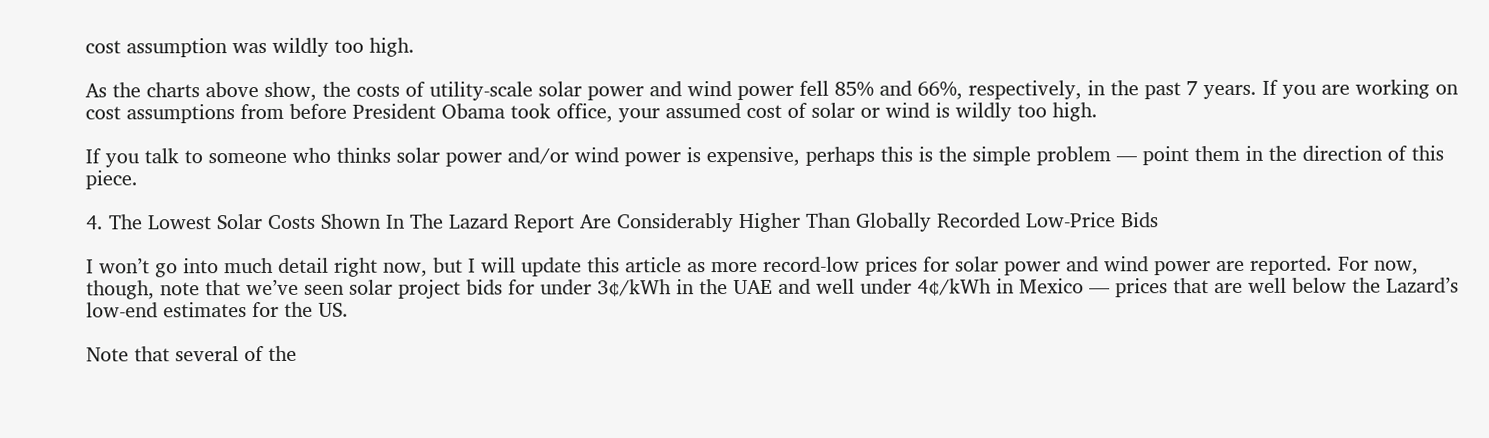cost assumption was wildly too high.

As the charts above show, the costs of utility-scale solar power and wind power fell 85% and 66%, respectively, in the past 7 years. If you are working on cost assumptions from before President Obama took office, your assumed cost of solar or wind is wildly too high.

If you talk to someone who thinks solar power and/or wind power is expensive, perhaps this is the simple problem — point them in the direction of this piece.

4. The Lowest Solar Costs Shown In The Lazard Report Are Considerably Higher Than Globally Recorded Low-Price Bids

I won’t go into much detail right now, but I will update this article as more record-low prices for solar power and wind power are reported. For now, though, note that we’ve seen solar project bids for under 3¢/kWh in the UAE and well under 4¢/kWh in Mexico — prices that are well below the Lazard’s low-end estimates for the US.

Note that several of the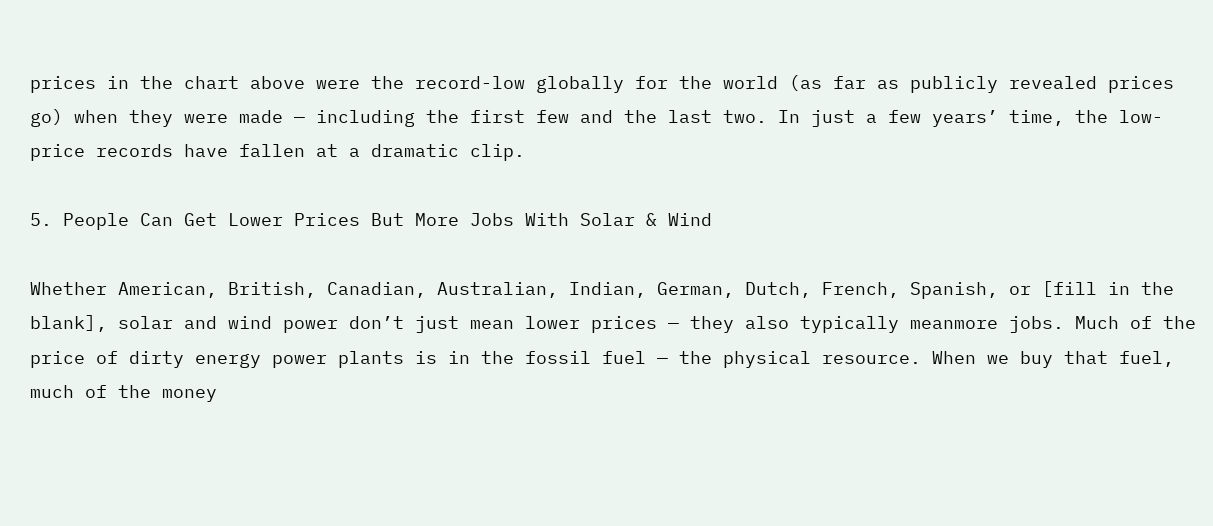prices in the chart above were the record-low globally for the world (as far as publicly revealed prices go) when they were made — including the first few and the last two. In just a few years’ time, the low-price records have fallen at a dramatic clip.

5. People Can Get Lower Prices But More Jobs With Solar & Wind

Whether American, British, Canadian, Australian, Indian, German, Dutch, French, Spanish, or [fill in the blank], solar and wind power don’t just mean lower prices — they also typically meanmore jobs. Much of the price of dirty energy power plants is in the fossil fuel — the physical resource. When we buy that fuel, much of the money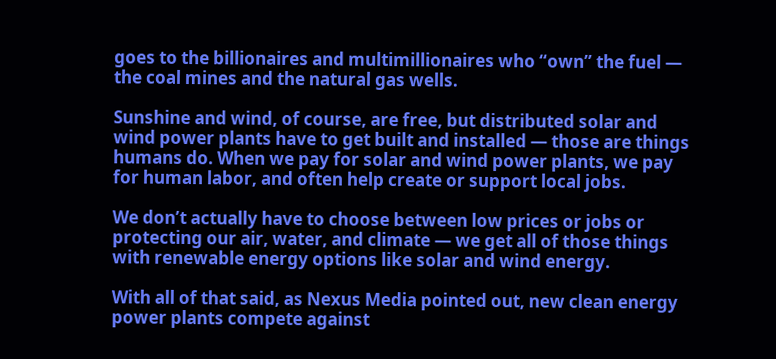goes to the billionaires and multimillionaires who “own” the fuel — the coal mines and the natural gas wells.

Sunshine and wind, of course, are free, but distributed solar and wind power plants have to get built and installed — those are things humans do. When we pay for solar and wind power plants, we pay for human labor, and often help create or support local jobs.

We don’t actually have to choose between low prices or jobs or protecting our air, water, and climate — we get all of those things with renewable energy options like solar and wind energy.

With all of that said, as Nexus Media pointed out, new clean energy power plants compete against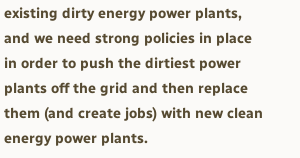existing dirty energy power plants, and we need strong policies in place in order to push the dirtiest power plants off the grid and then replace them (and create jobs) with new clean energy power plants.